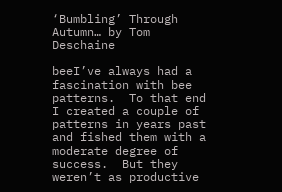‘Bumbling’ Through Autumn… by Tom Deschaine

beeI’ve always had a fascination with bee patterns.  To that end I created a couple of patterns in years past and fished them with a moderate degree of success.  But they weren’t as productive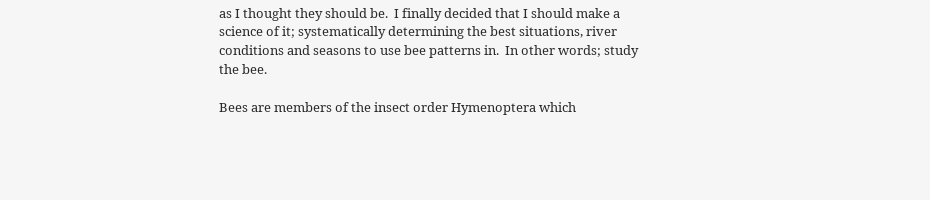as I thought they should be.  I finally decided that I should make a science of it; systematically determining the best situations, river conditions and seasons to use bee patterns in.  In other words; study the bee.

Bees are members of the insect order Hymenoptera which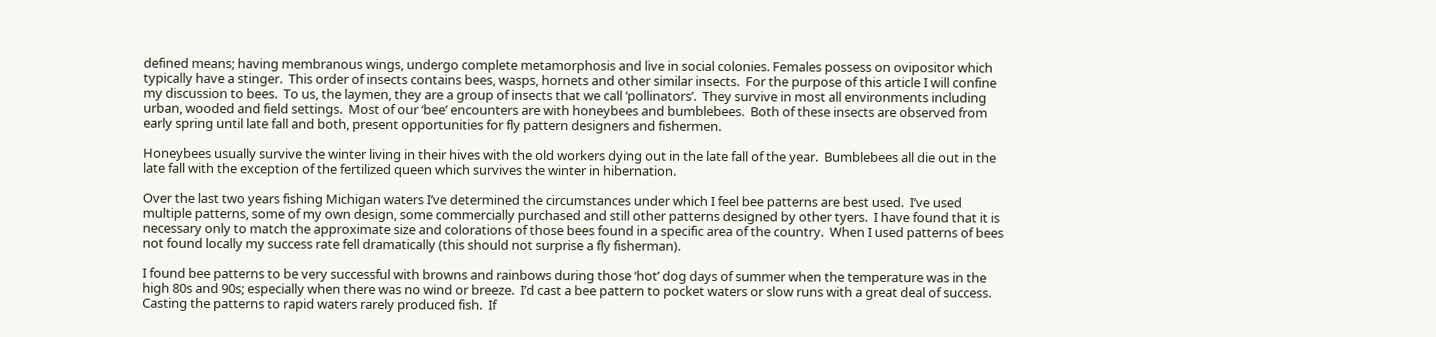defined means; having membranous wings, undergo complete metamorphosis and live in social colonies. Females possess on ovipositor which typically have a stinger.  This order of insects contains bees, wasps, hornets and other similar insects.  For the purpose of this article I will confine my discussion to bees.  To us, the laymen, they are a group of insects that we call ‘pollinators’.  They survive in most all environments including urban, wooded and field settings.  Most of our ‘bee’ encounters are with honeybees and bumblebees.  Both of these insects are observed from early spring until late fall and both, present opportunities for fly pattern designers and fishermen.

Honeybees usually survive the winter living in their hives with the old workers dying out in the late fall of the year.  Bumblebees all die out in the late fall with the exception of the fertilized queen which survives the winter in hibernation.

Over the last two years fishing Michigan waters I’ve determined the circumstances under which I feel bee patterns are best used.  I’ve used multiple patterns, some of my own design, some commercially purchased and still other patterns designed by other tyers.  I have found that it is necessary only to match the approximate size and colorations of those bees found in a specific area of the country.  When I used patterns of bees not found locally my success rate fell dramatically (this should not surprise a fly fisherman).

I found bee patterns to be very successful with browns and rainbows during those ‘hot’ dog days of summer when the temperature was in the high 80s and 90s; especially when there was no wind or breeze.  I’d cast a bee pattern to pocket waters or slow runs with a great deal of success.  Casting the patterns to rapid waters rarely produced fish.  If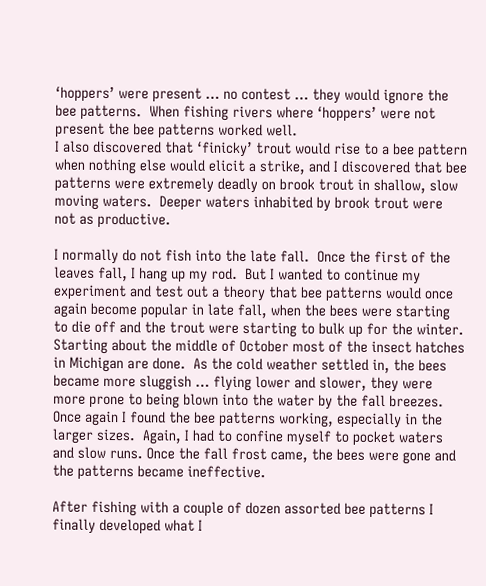‘hoppers’ were present … no contest … they would ignore the bee patterns.  When fishing rivers where ‘hoppers’ were not present the bee patterns worked well.
I also discovered that ‘finicky’ trout would rise to a bee pattern when nothing else would elicit a strike, and I discovered that bee patterns were extremely deadly on brook trout in shallow, slow moving waters.  Deeper waters inhabited by brook trout were not as productive.

I normally do not fish into the late fall.  Once the first of the leaves fall, I hang up my rod.  But I wanted to continue my experiment and test out a theory that bee patterns would once again become popular in late fall, when the bees were starting to die off and the trout were starting to bulk up for the winter.  Starting about the middle of October most of the insect hatches in Michigan are done.  As the cold weather settled in, the bees became more sluggish … flying lower and slower, they were more prone to being blown into the water by the fall breezes.  Once again I found the bee patterns working, especially in the larger sizes.  Again, I had to confine myself to pocket waters and slow runs. Once the fall frost came, the bees were gone and the patterns became ineffective.

After fishing with a couple of dozen assorted bee patterns I finally developed what I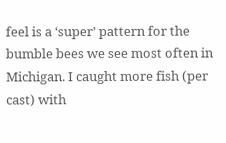feel is a ‘super’ pattern for the bumble bees we see most often in Michigan. I caught more fish (per cast) with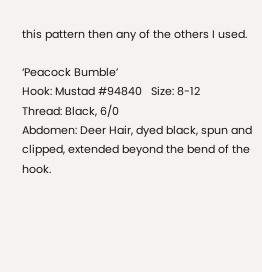this pattern then any of the others I used.

‘Peacock Bumble’
Hook: Mustad #94840   Size: 8-12
Thread: Black, 6/0
Abdomen: Deer Hair, dyed black, spun and clipped, extended beyond the bend of the hook.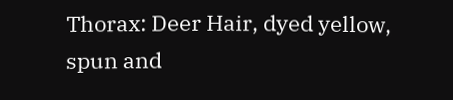Thorax: Deer Hair, dyed yellow, spun and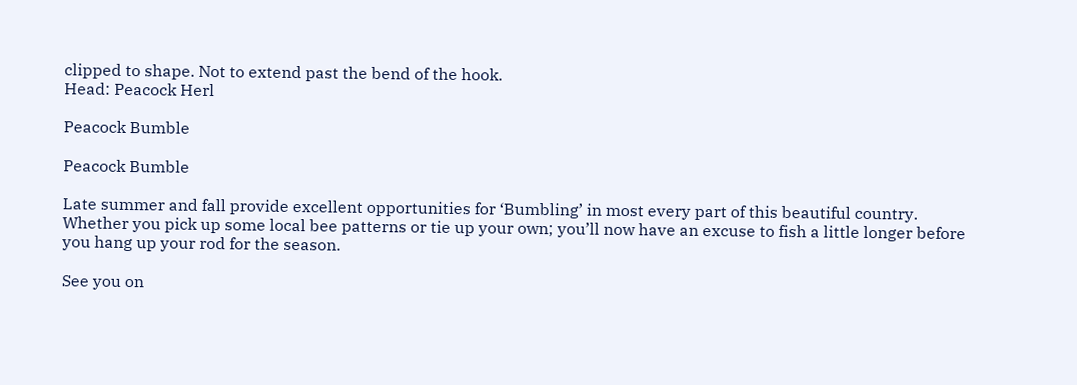clipped to shape. Not to extend past the bend of the hook.
Head: Peacock Herl

Peacock Bumble

Peacock Bumble

Late summer and fall provide excellent opportunities for ‘Bumbling’ in most every part of this beautiful country.  Whether you pick up some local bee patterns or tie up your own; you’ll now have an excuse to fish a little longer before you hang up your rod for the season.

See you on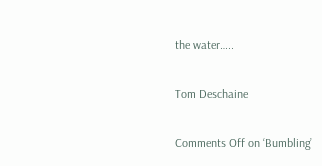the water…..

Tom Deschaine

Comments Off on ‘Bumbling’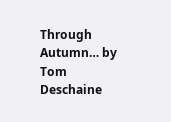Through Autumn… by Tom Deschaine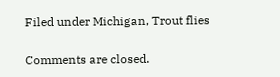Filed under Michigan, Trout flies

Comments are closed.